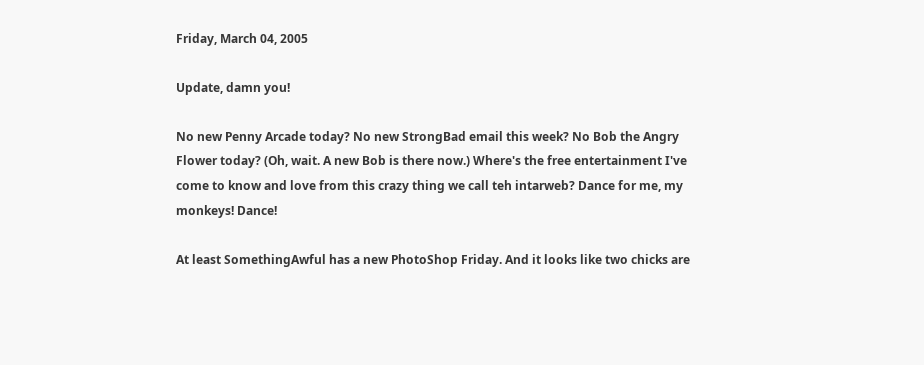Friday, March 04, 2005

Update, damn you!

No new Penny Arcade today? No new StrongBad email this week? No Bob the Angry Flower today? (Oh, wait. A new Bob is there now.) Where's the free entertainment I've come to know and love from this crazy thing we call teh intarweb? Dance for me, my monkeys! Dance!

At least SomethingAwful has a new PhotoShop Friday. And it looks like two chicks are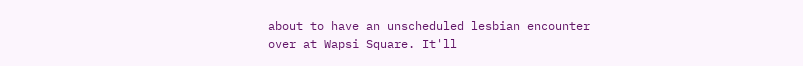about to have an unscheduled lesbian encounter over at Wapsi Square. It'll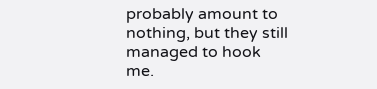probably amount to nothing, but they still managed to hook me.